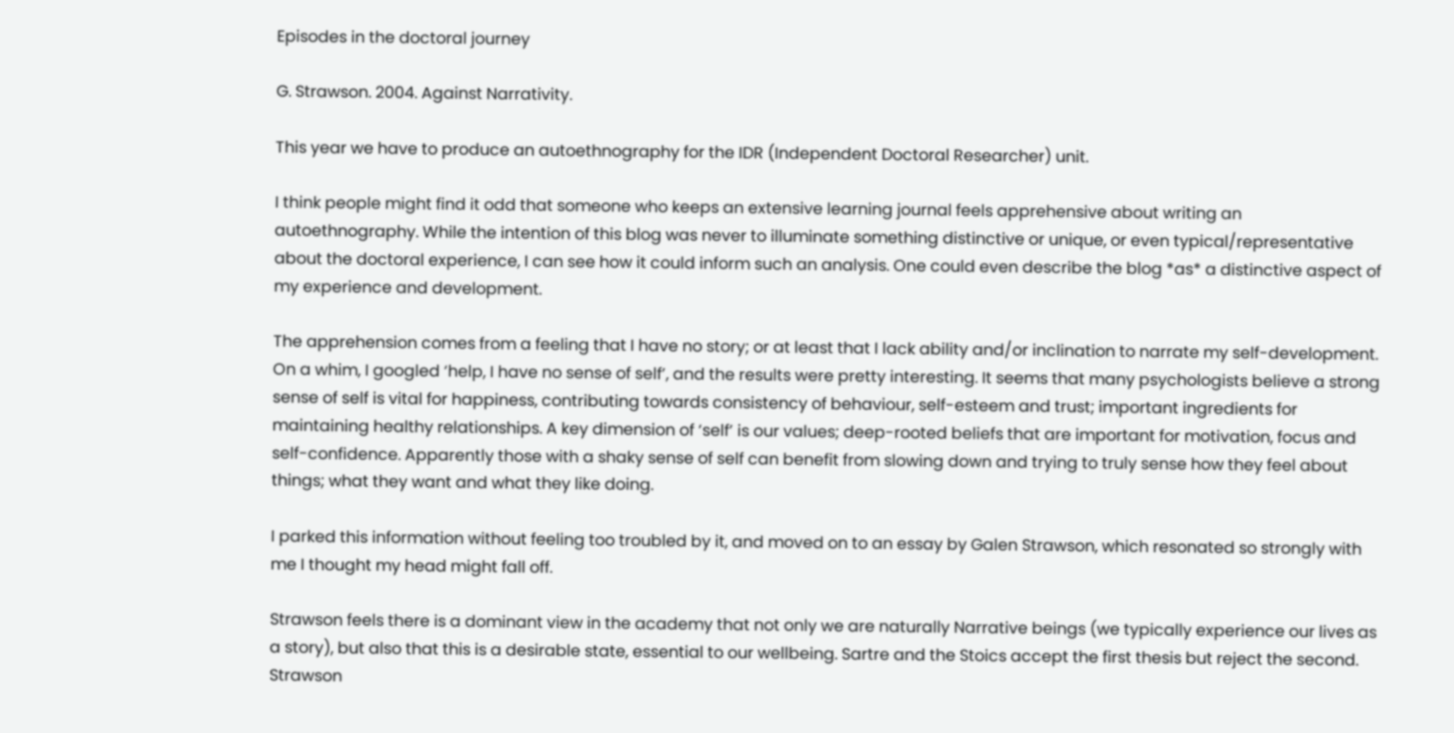Episodes in the doctoral journey

G. Strawson. 2004. Against Narrativity.

This year we have to produce an autoethnography for the IDR (Independent Doctoral Researcher) unit.

I think people might find it odd that someone who keeps an extensive learning journal feels apprehensive about writing an autoethnography. While the intention of this blog was never to illuminate something distinctive or unique, or even typical/representative about the doctoral experience, I can see how it could inform such an analysis. One could even describe the blog *as* a distinctive aspect of my experience and development.

The apprehension comes from a feeling that I have no story; or at least that I lack ability and/or inclination to narrate my self-development. On a whim, I googled ‘help, I have no sense of self’, and the results were pretty interesting. It seems that many psychologists believe a strong sense of self is vital for happiness, contributing towards consistency of behaviour, self-esteem and trust; important ingredients for maintaining healthy relationships. A key dimension of ‘self’ is our values; deep-rooted beliefs that are important for motivation, focus and self-confidence. Apparently those with a shaky sense of self can benefit from slowing down and trying to truly sense how they feel about things; what they want and what they like doing.

I parked this information without feeling too troubled by it, and moved on to an essay by Galen Strawson, which resonated so strongly with me I thought my head might fall off.

Strawson feels there is a dominant view in the academy that not only we are naturally Narrative beings (we typically experience our lives as a story), but also that this is a desirable state, essential to our wellbeing. Sartre and the Stoics accept the first thesis but reject the second. Strawson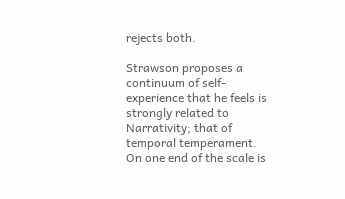rejects both.

Strawson proposes a continuum of self-experience that he feels is strongly related to Narrativity; that of temporal temperament. On one end of the scale is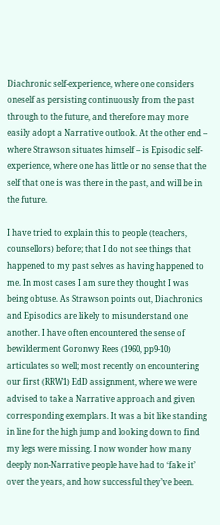Diachronic self-experience, where one considers oneself as persisting continuously from the past through to the future, and therefore may more easily adopt a Narrative outlook. At the other end – where Strawson situates himself – is Episodic self-experience, where one has little or no sense that the self that one is was there in the past, and will be in the future.

I have tried to explain this to people (teachers, counsellors) before; that I do not see things that happened to my past selves as having happened to me. In most cases I am sure they thought I was being obtuse. As Strawson points out, Diachronics and Episodics are likely to misunderstand one another. I have often encountered the sense of bewilderment Goronwy Rees (1960, pp9-10) articulates so well; most recently on encountering our first (RRW1) EdD assignment, where we were advised to take a Narrative approach and given corresponding exemplars. It was a bit like standing in line for the high jump and looking down to find my legs were missing. I now wonder how many deeply non-Narrative people have had to ‘fake it’ over the years, and how successful they’ve been.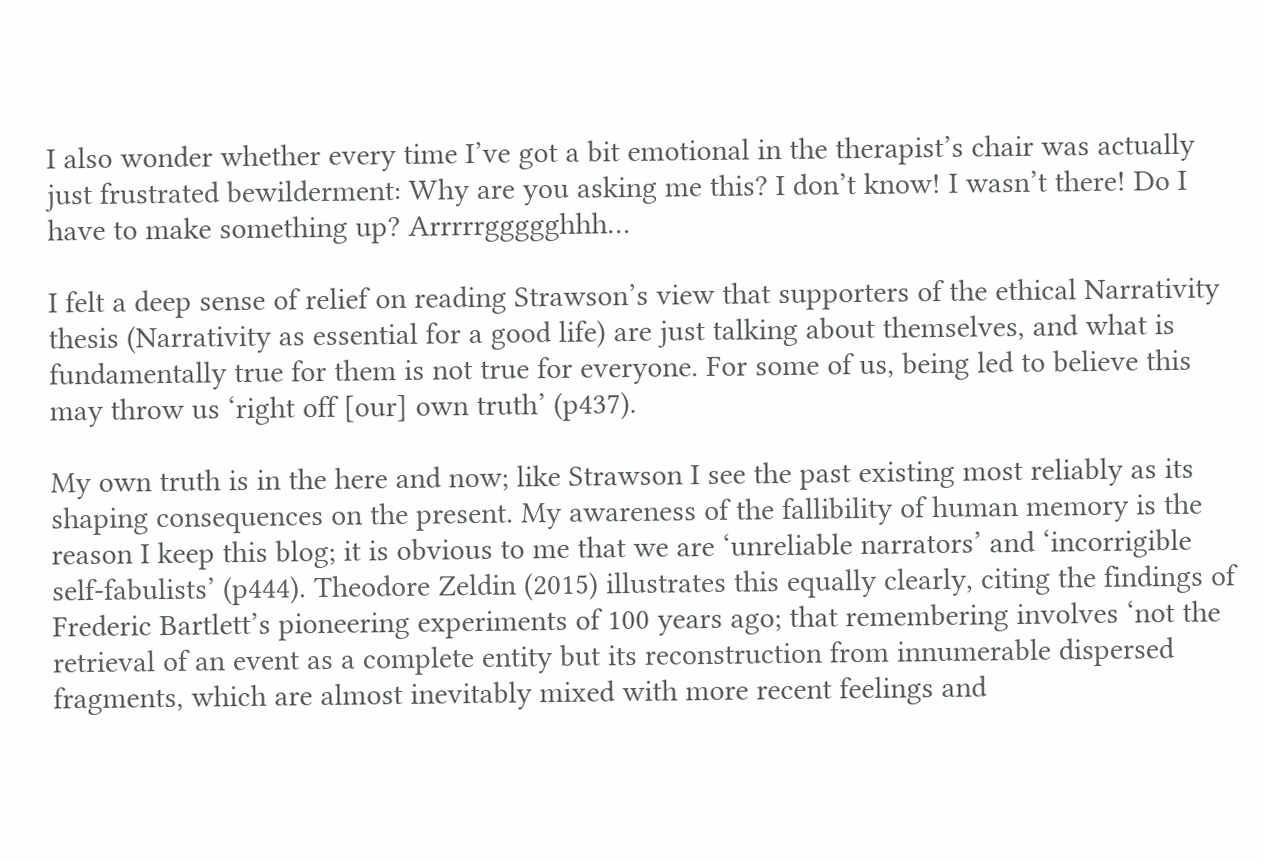I also wonder whether every time I’ve got a bit emotional in the therapist’s chair was actually just frustrated bewilderment: Why are you asking me this? I don’t know! I wasn’t there! Do I have to make something up? Arrrrrggggghhh…

I felt a deep sense of relief on reading Strawson’s view that supporters of the ethical Narrativity thesis (Narrativity as essential for a good life) are just talking about themselves, and what is fundamentally true for them is not true for everyone. For some of us, being led to believe this may throw us ‘right off [our] own truth’ (p437).

My own truth is in the here and now; like Strawson I see the past existing most reliably as its shaping consequences on the present. My awareness of the fallibility of human memory is the reason I keep this blog; it is obvious to me that we are ‘unreliable narrators’ and ‘incorrigible self-fabulists’ (p444). Theodore Zeldin (2015) illustrates this equally clearly, citing the findings of Frederic Bartlett’s pioneering experiments of 100 years ago; that remembering involves ‘not the retrieval of an event as a complete entity but its reconstruction from innumerable dispersed fragments, which are almost inevitably mixed with more recent feelings and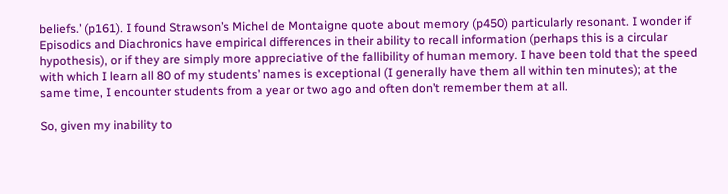beliefs.’ (p161). I found Strawson’s Michel de Montaigne quote about memory (p450) particularly resonant. I wonder if Episodics and Diachronics have empirical differences in their ability to recall information (perhaps this is a circular hypothesis), or if they are simply more appreciative of the fallibility of human memory. I have been told that the speed with which I learn all 80 of my students’ names is exceptional (I generally have them all within ten minutes); at the same time, I encounter students from a year or two ago and often don’t remember them at all.

So, given my inability to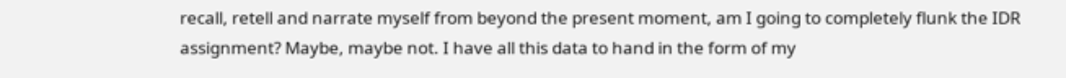recall, retell and narrate myself from beyond the present moment, am I going to completely flunk the IDR assignment? Maybe, maybe not. I have all this data to hand in the form of my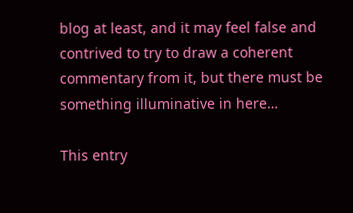blog at least, and it may feel false and contrived to try to draw a coherent commentary from it, but there must be something illuminative in here…

This entry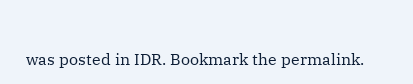was posted in IDR. Bookmark the permalink.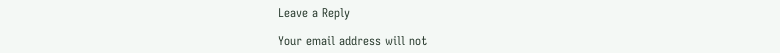Leave a Reply

Your email address will not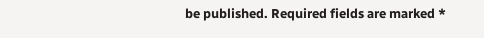be published. Required fields are marked *